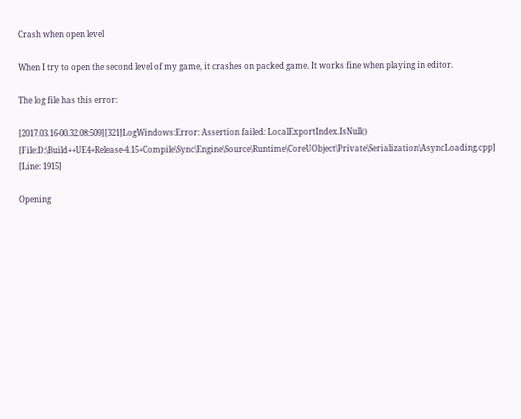Crash when open level

When I try to open the second level of my game, it crashes on packed game. It works fine when playing in editor.

The log file has this error:

[2017.03.16-00.32.08:509][321]LogWindows:Error: Assertion failed: LocalExportIndex.IsNull() [File:D:\Build++UE4+Release-4.15+Compile\Sync\Engine\Source\Runtime\CoreUObject\Private\Serialization\AsyncLoading.cpp] [Line: 1915]

Opening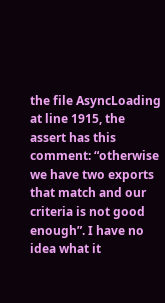the file AsyncLoading at line 1915, the assert has this comment: “otherwise we have two exports that match and our criteria is not good enough”. I have no idea what it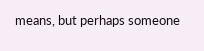means, but perhaps someone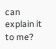can explain it to me?